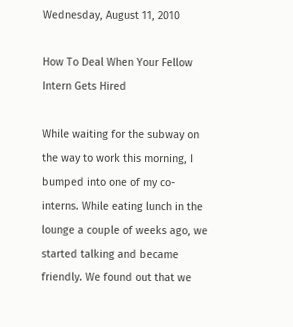Wednesday, August 11, 2010

How To Deal When Your Fellow Intern Gets Hired

While waiting for the subway on the way to work this morning, I bumped into one of my co-interns. While eating lunch in the lounge a couple of weeks ago, we started talking and became friendly. We found out that we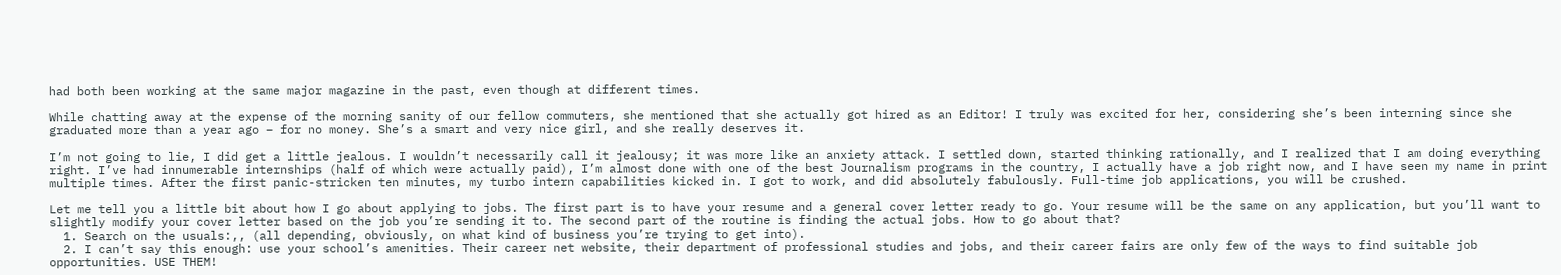had both been working at the same major magazine in the past, even though at different times.

While chatting away at the expense of the morning sanity of our fellow commuters, she mentioned that she actually got hired as an Editor! I truly was excited for her, considering she’s been interning since she graduated more than a year ago – for no money. She’s a smart and very nice girl, and she really deserves it.

I’m not going to lie, I did get a little jealous. I wouldn’t necessarily call it jealousy; it was more like an anxiety attack. I settled down, started thinking rationally, and I realized that I am doing everything right. I’ve had innumerable internships (half of which were actually paid), I’m almost done with one of the best Journalism programs in the country, I actually have a job right now, and I have seen my name in print multiple times. After the first panic-stricken ten minutes, my turbo intern capabilities kicked in. I got to work, and did absolutely fabulously. Full-time job applications, you will be crushed.

Let me tell you a little bit about how I go about applying to jobs. The first part is to have your resume and a general cover letter ready to go. Your resume will be the same on any application, but you’ll want to slightly modify your cover letter based on the job you’re sending it to. The second part of the routine is finding the actual jobs. How to go about that?
  1. Search on the usuals:,, (all depending, obviously, on what kind of business you’re trying to get into).
  2. I can’t say this enough: use your school’s amenities. Their career net website, their department of professional studies and jobs, and their career fairs are only few of the ways to find suitable job opportunities. USE THEM!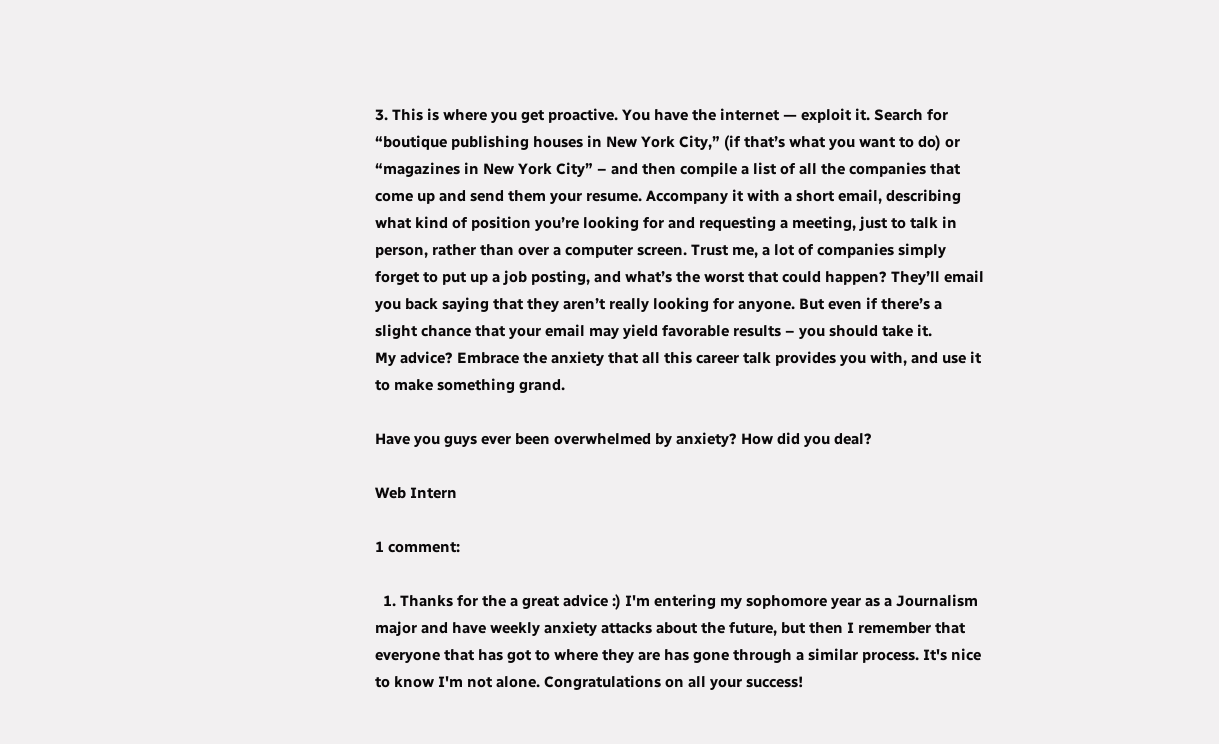3. This is where you get proactive. You have the internet — exploit it. Search for “boutique publishing houses in New York City,” (if that’s what you want to do) or “magazines in New York City” – and then compile a list of all the companies that come up and send them your resume. Accompany it with a short email, describing what kind of position you’re looking for and requesting a meeting, just to talk in person, rather than over a computer screen. Trust me, a lot of companies simply forget to put up a job posting, and what’s the worst that could happen? They’ll email you back saying that they aren’t really looking for anyone. But even if there’s a slight chance that your email may yield favorable results – you should take it.
My advice? Embrace the anxiety that all this career talk provides you with, and use it to make something grand.

Have you guys ever been overwhelmed by anxiety? How did you deal?

Web Intern

1 comment:

  1. Thanks for the a great advice :) I'm entering my sophomore year as a Journalism major and have weekly anxiety attacks about the future, but then I remember that everyone that has got to where they are has gone through a similar process. It's nice to know I'm not alone. Congratulations on all your success!